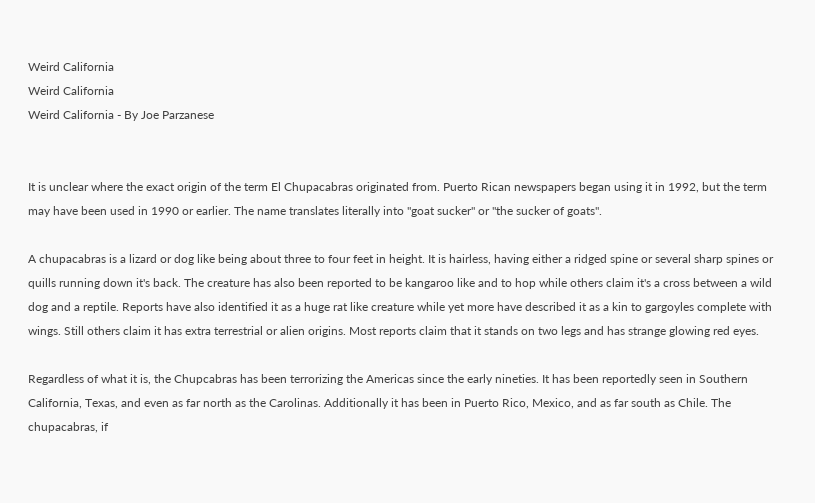Weird California
Weird California
Weird California - By Joe Parzanese


It is unclear where the exact origin of the term El Chupacabras originated from. Puerto Rican newspapers began using it in 1992, but the term may have been used in 1990 or earlier. The name translates literally into "goat sucker" or "the sucker of goats".

A chupacabras is a lizard or dog like being about three to four feet in height. It is hairless, having either a ridged spine or several sharp spines or quills running down it's back. The creature has also been reported to be kangaroo like and to hop while others claim it's a cross between a wild dog and a reptile. Reports have also identified it as a huge rat like creature while yet more have described it as a kin to gargoyles complete with wings. Still others claim it has extra terrestrial or alien origins. Most reports claim that it stands on two legs and has strange glowing red eyes.

Regardless of what it is, the Chupcabras has been terrorizing the Americas since the early nineties. It has been reportedly seen in Southern California, Texas, and even as far north as the Carolinas. Additionally it has been in Puerto Rico, Mexico, and as far south as Chile. The chupacabras, if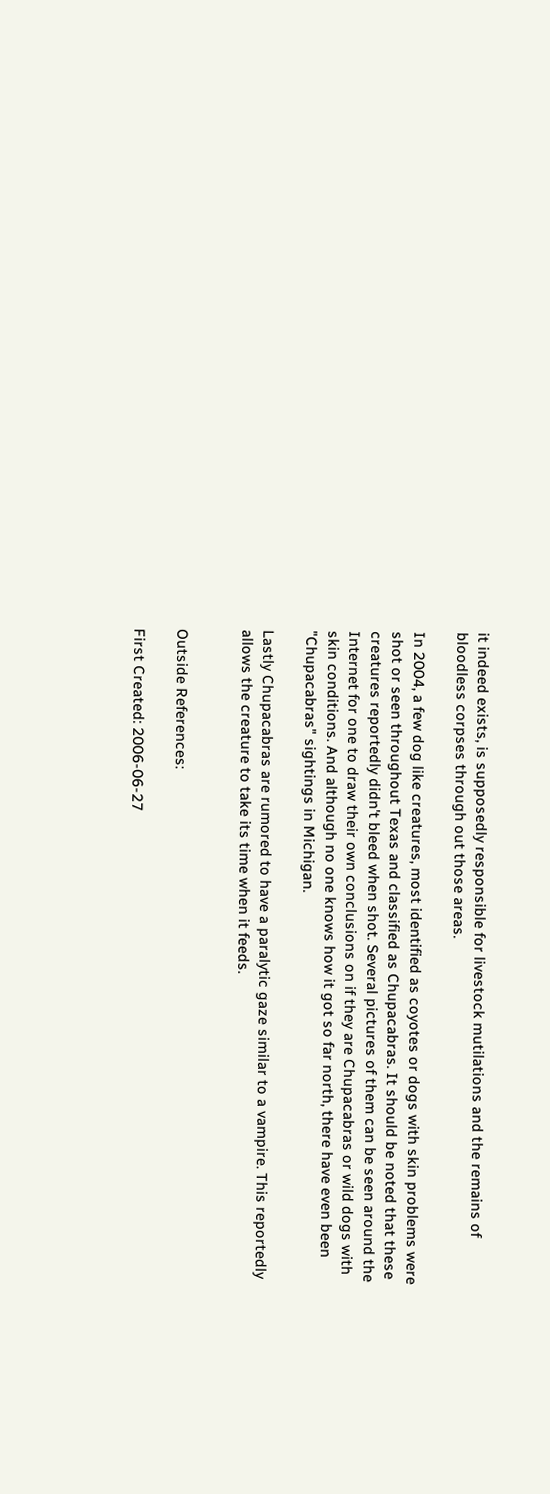it indeed exists, is supposedly responsible for livestock mutilations and the remains of bloodless corpses through out those areas.

In 2004, a few dog like creatures, most identified as coyotes or dogs with skin problems were shot or seen throughout Texas and classified as Chupacabras. It should be noted that these creatures reportedly didn't bleed when shot. Several pictures of them can be seen around the Internet for one to draw their own conclusions on if they are Chupacabras or wild dogs with skin conditions. And although no one knows how it got so far north, there have even been "Chupacabras" sightings in Michigan.

Lastly Chupacabras are rumored to have a paralytic gaze similar to a vampire. This reportedly allows the creature to take its time when it feeds.


Outside References:

First Created: 2006-06-27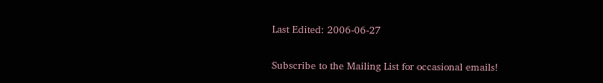Last Edited: 2006-06-27

Subscribe to the Mailing List for occasional emails!